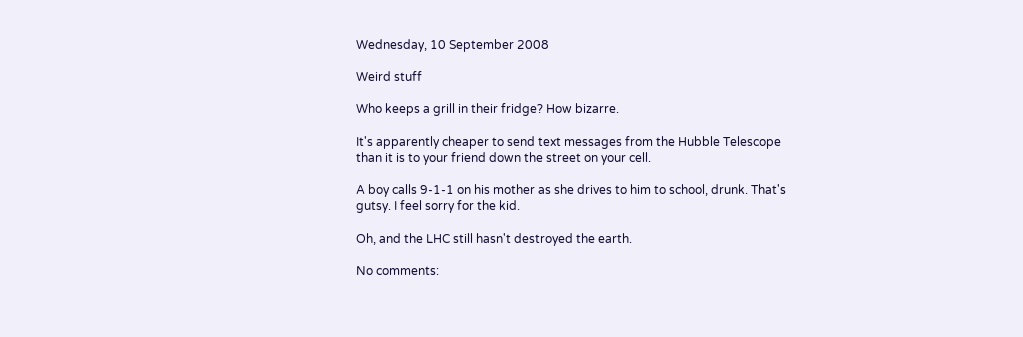Wednesday, 10 September 2008

Weird stuff

Who keeps a grill in their fridge? How bizarre.

It's apparently cheaper to send text messages from the Hubble Telescope than it is to your friend down the street on your cell.

A boy calls 9-1-1 on his mother as she drives to him to school, drunk. That's gutsy. I feel sorry for the kid.

Oh, and the LHC still hasn't destroyed the earth.

No comments: